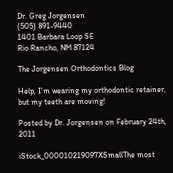Dr. Greg Jorgensen
(505) 891-9440
1401 Barbara Loop SE
Rio Rancho, NM 87124

The Jorgensen Orthodontics Blog

Help, I’m wearing my orthodontic retainer, but my teeth are moving!

Posted by Dr. Jorgensen on February 24th, 2011

iStock_000010219097XSmallThe most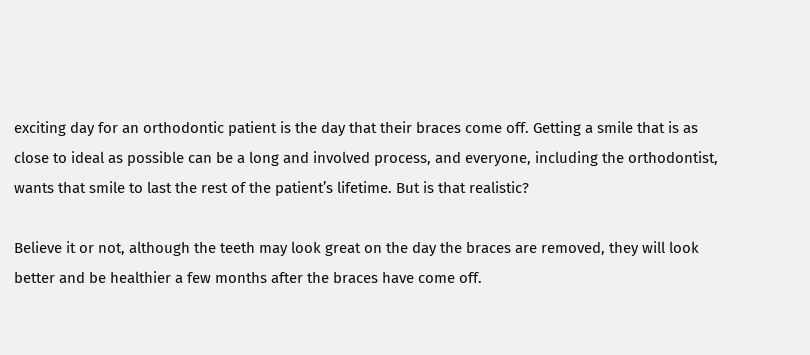exciting day for an orthodontic patient is the day that their braces come off. Getting a smile that is as close to ideal as possible can be a long and involved process, and everyone, including the orthodontist, wants that smile to last the rest of the patient’s lifetime. But is that realistic?

Believe it or not, although the teeth may look great on the day the braces are removed, they will look better and be healthier a few months after the braces have come off.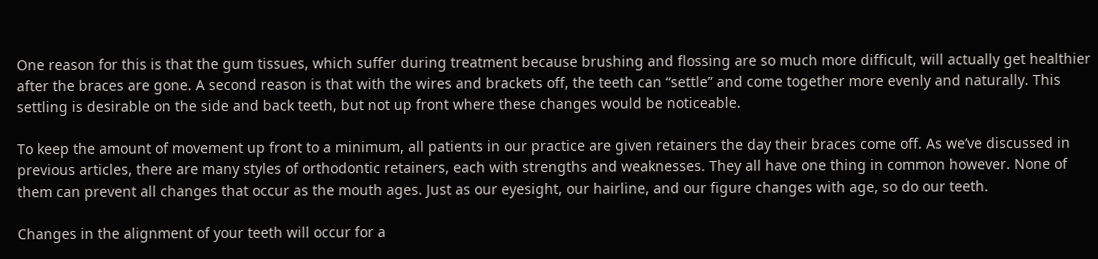One reason for this is that the gum tissues, which suffer during treatment because brushing and flossing are so much more difficult, will actually get healthier after the braces are gone. A second reason is that with the wires and brackets off, the teeth can “settle” and come together more evenly and naturally. This settling is desirable on the side and back teeth, but not up front where these changes would be noticeable.

To keep the amount of movement up front to a minimum, all patients in our practice are given retainers the day their braces come off. As we’ve discussed in previous articles, there are many styles of orthodontic retainers, each with strengths and weaknesses. They all have one thing in common however. None of them can prevent all changes that occur as the mouth ages. Just as our eyesight, our hairline, and our figure changes with age, so do our teeth.

Changes in the alignment of your teeth will occur for a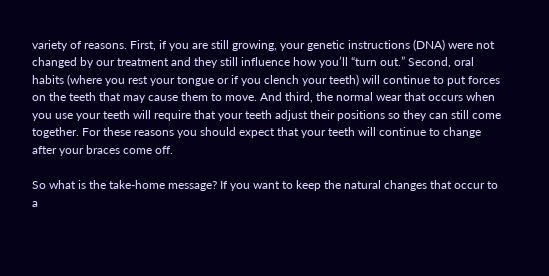variety of reasons. First, if you are still growing, your genetic instructions (DNA) were not changed by our treatment and they still influence how you’ll “turn out.” Second, oral habits (where you rest your tongue or if you clench your teeth) will continue to put forces on the teeth that may cause them to move. And third, the normal wear that occurs when you use your teeth will require that your teeth adjust their positions so they can still come together. For these reasons you should expect that your teeth will continue to change after your braces come off.

So what is the take-home message? If you want to keep the natural changes that occur to a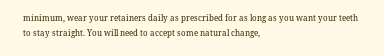minimum, wear your retainers daily as prescribed for as long as you want your teeth to stay straight. You will need to accept some natural change,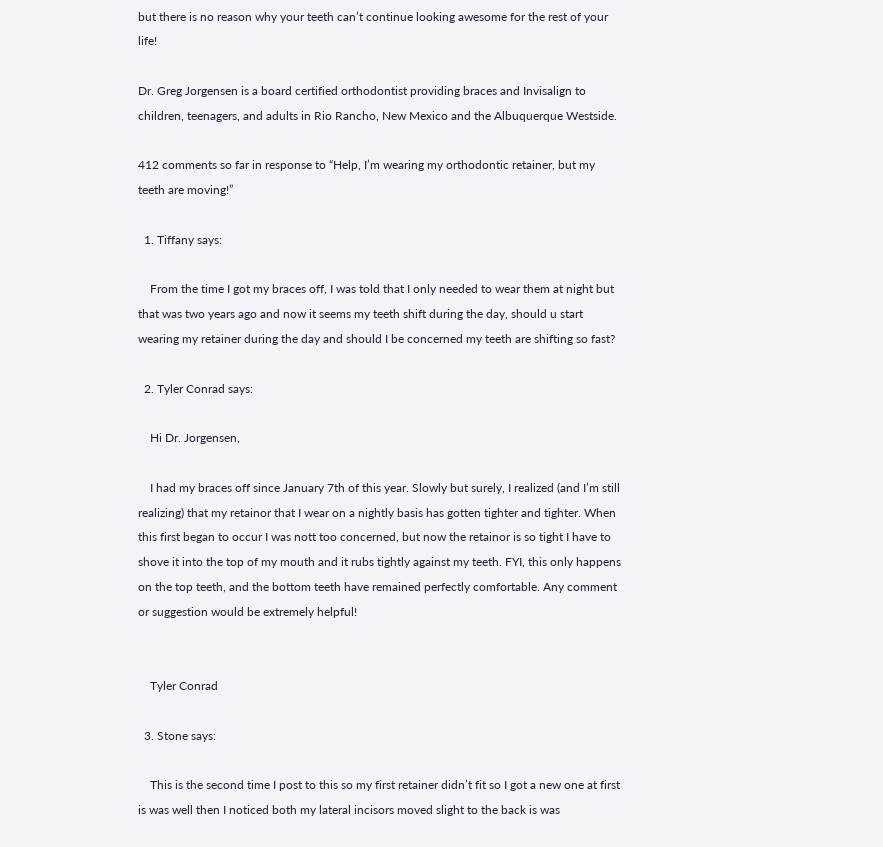but there is no reason why your teeth can’t continue looking awesome for the rest of your life!

Dr. Greg Jorgensen is a board certified orthodontist providing braces and Invisalign to children, teenagers, and adults in Rio Rancho, New Mexico and the Albuquerque Westside.

412 comments so far in response to “Help, I’m wearing my orthodontic retainer, but my teeth are moving!”

  1. Tiffany says:

    From the time I got my braces off, I was told that I only needed to wear them at night but that was two years ago and now it seems my teeth shift during the day, should u start wearing my retainer during the day and should I be concerned my teeth are shifting so fast?

  2. Tyler Conrad says:

    Hi Dr. Jorgensen,

    I had my braces off since January 7th of this year. Slowly but surely, I realized (and I’m still realizing) that my retainor that I wear on a nightly basis has gotten tighter and tighter. When this first began to occur I was nott too concerned, but now the retainor is so tight I have to shove it into the top of my mouth and it rubs tightly against my teeth. FYI, this only happens on the top teeth, and the bottom teeth have remained perfectly comfortable. Any comment or suggestion would be extremely helpful!


    Tyler Conrad

  3. Stone says:

    This is the second time I post to this so my first retainer didn’t fit so I got a new one at first is was well then I noticed both my lateral incisors moved slight to the back is was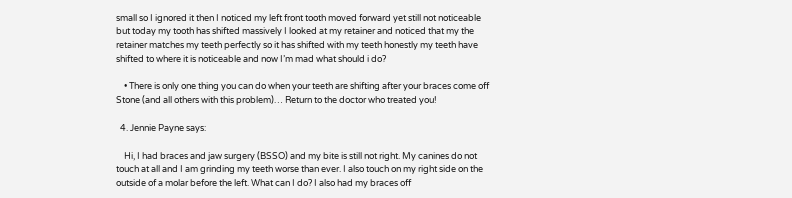small so I ignored it then I noticed my left front tooth moved forward yet still not noticeable but today my tooth has shifted massively I looked at my retainer and noticed that my the retainer matches my teeth perfectly so it has shifted with my teeth honestly my teeth have shifted to where it is noticeable and now I’m mad what should i do?

    • There is only one thing you can do when your teeth are shifting after your braces come off Stone (and all others with this problem)… Return to the doctor who treated you!

  4. Jennie Payne says:

    Hi, I had braces and jaw surgery (BSSO) and my bite is still not right. My canines do not touch at all and I am grinding my teeth worse than ever. I also touch on my right side on the outside of a molar before the left. What can I do? I also had my braces off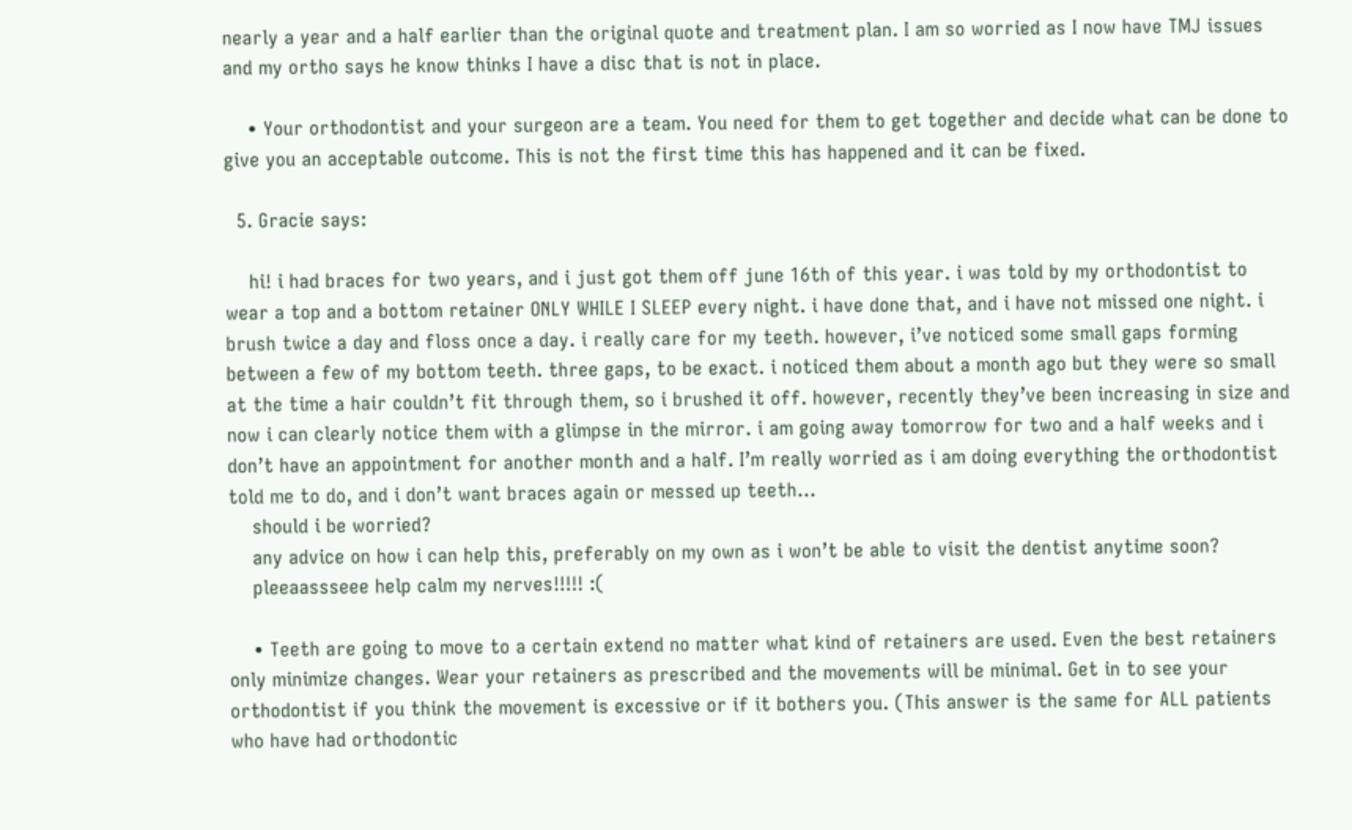nearly a year and a half earlier than the original quote and treatment plan. I am so worried as I now have TMJ issues and my ortho says he know thinks I have a disc that is not in place.

    • Your orthodontist and your surgeon are a team. You need for them to get together and decide what can be done to give you an acceptable outcome. This is not the first time this has happened and it can be fixed.

  5. Gracie says:

    hi! i had braces for two years, and i just got them off june 16th of this year. i was told by my orthodontist to wear a top and a bottom retainer ONLY WHILE I SLEEP every night. i have done that, and i have not missed one night. i brush twice a day and floss once a day. i really care for my teeth. however, i’ve noticed some small gaps forming between a few of my bottom teeth. three gaps, to be exact. i noticed them about a month ago but they were so small at the time a hair couldn’t fit through them, so i brushed it off. however, recently they’ve been increasing in size and now i can clearly notice them with a glimpse in the mirror. i am going away tomorrow for two and a half weeks and i don’t have an appointment for another month and a half. I’m really worried as i am doing everything the orthodontist told me to do, and i don’t want braces again or messed up teeth…
    should i be worried?
    any advice on how i can help this, preferably on my own as i won’t be able to visit the dentist anytime soon?
    pleeaassseee help calm my nerves!!!!! :(

    • Teeth are going to move to a certain extend no matter what kind of retainers are used. Even the best retainers only minimize changes. Wear your retainers as prescribed and the movements will be minimal. Get in to see your orthodontist if you think the movement is excessive or if it bothers you. (This answer is the same for ALL patients who have had orthodontic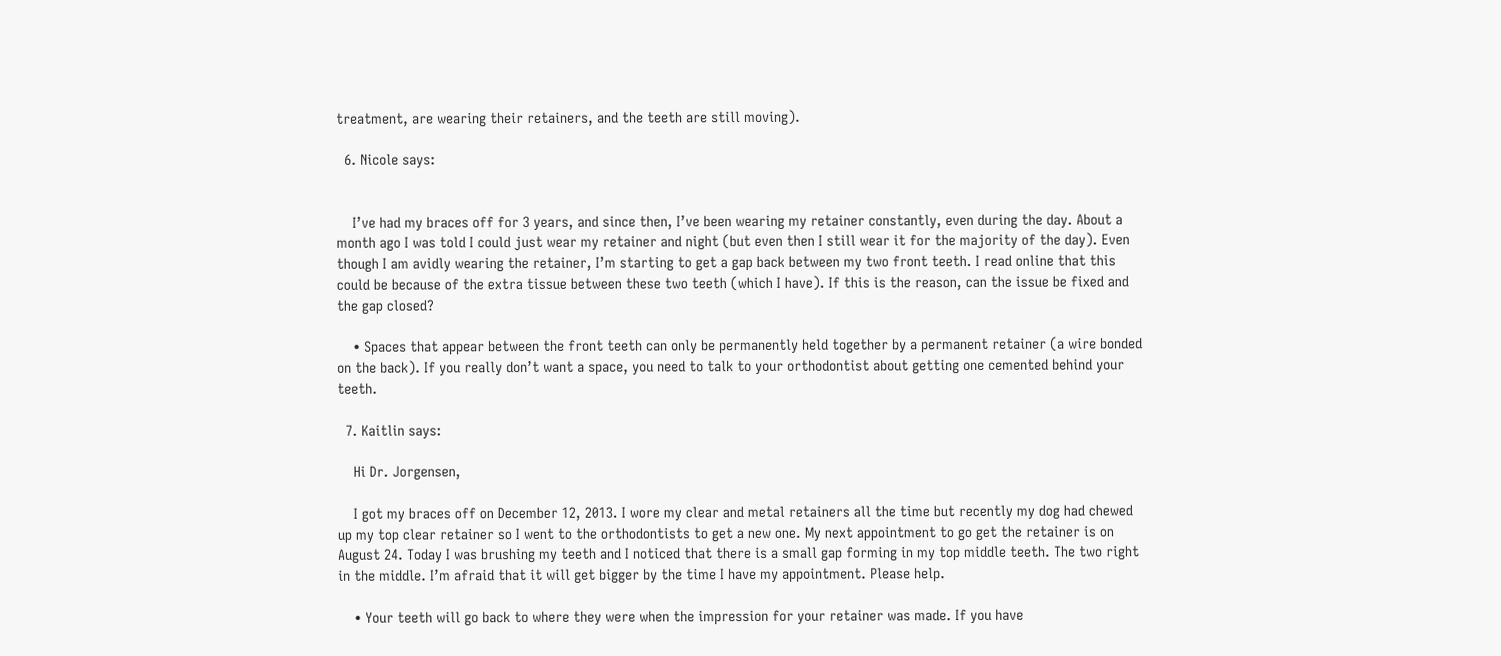treatment, are wearing their retainers, and the teeth are still moving).

  6. Nicole says:


    I’ve had my braces off for 3 years, and since then, I’ve been wearing my retainer constantly, even during the day. About a month ago I was told I could just wear my retainer and night (but even then I still wear it for the majority of the day). Even though I am avidly wearing the retainer, I’m starting to get a gap back between my two front teeth. I read online that this could be because of the extra tissue between these two teeth (which I have). If this is the reason, can the issue be fixed and the gap closed?

    • Spaces that appear between the front teeth can only be permanently held together by a permanent retainer (a wire bonded on the back). If you really don’t want a space, you need to talk to your orthodontist about getting one cemented behind your teeth.

  7. Kaitlin says:

    Hi Dr. Jorgensen,

    I got my braces off on December 12, 2013. I wore my clear and metal retainers all the time but recently my dog had chewed up my top clear retainer so I went to the orthodontists to get a new one. My next appointment to go get the retainer is on August 24. Today I was brushing my teeth and I noticed that there is a small gap forming in my top middle teeth. The two right in the middle. I’m afraid that it will get bigger by the time I have my appointment. Please help.

    • Your teeth will go back to where they were when the impression for your retainer was made. If you have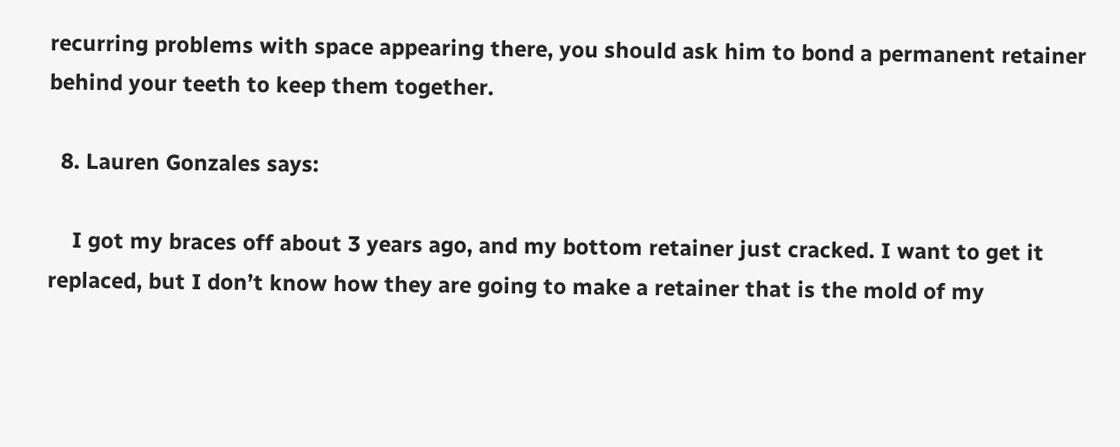recurring problems with space appearing there, you should ask him to bond a permanent retainer behind your teeth to keep them together.

  8. Lauren Gonzales says:

    I got my braces off about 3 years ago, and my bottom retainer just cracked. I want to get it replaced, but I don’t know how they are going to make a retainer that is the mold of my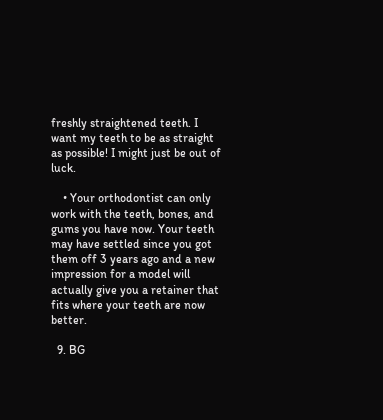freshly straightened teeth. I want my teeth to be as straight as possible! I might just be out of luck.

    • Your orthodontist can only work with the teeth, bones, and gums you have now. Your teeth may have settled since you got them off 3 years ago and a new impression for a model will actually give you a retainer that fits where your teeth are now better.

  9. BG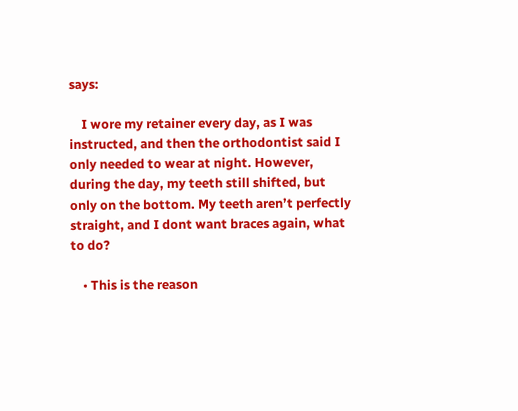says:

    I wore my retainer every day, as I was instructed, and then the orthodontist said I only needed to wear at night. However, during the day, my teeth still shifted, but only on the bottom. My teeth aren’t perfectly straight, and I dont want braces again, what to do?

    • This is the reason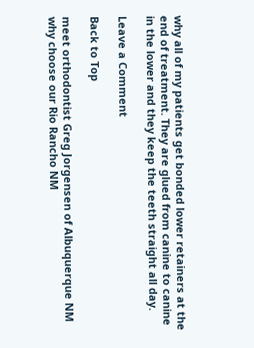why all of my patients get bonded lower retainers at the end of treatment. They are glued from canine to canine in the lower and they keep the teeth straight all day.

Leave a Comment

Back to Top

meet orthodontist Greg Jorgensen of Albuquerque NM
why choose our Rio Rancho NM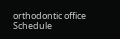orthodontic office
Schedule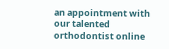an appointment with our talented orthodontist online